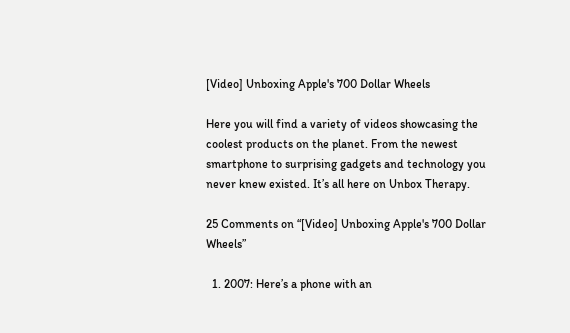[Video] Unboxing Apple's 700 Dollar Wheels

Here you will find a variety of videos showcasing the coolest products on the planet. From the newest smartphone to surprising gadgets and technology you never knew existed. It’s all here on Unbox Therapy.

25 Comments on “[Video] Unboxing Apple's 700 Dollar Wheels”

  1. 2007: Here’s a phone with an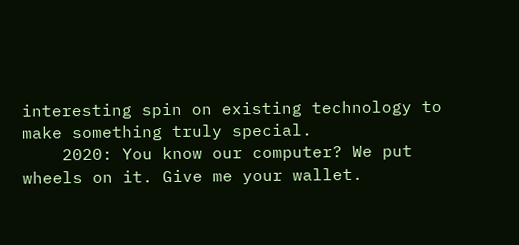interesting spin on existing technology to make something truly special.
    2020: You know our computer? We put wheels on it. Give me your wallet.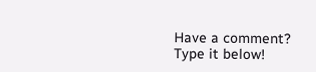Have a comment? Type it below!